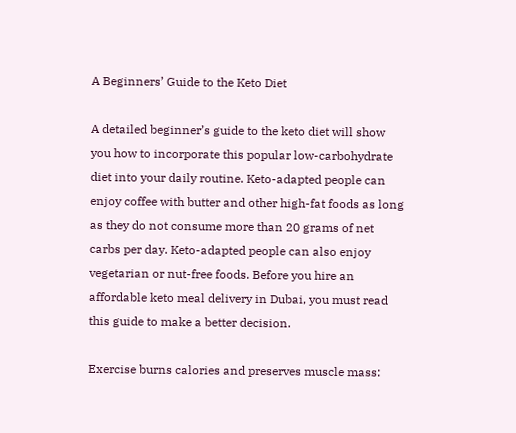A Beginners’ Guide to the Keto Diet

A detailed beginner’s guide to the keto diet will show you how to incorporate this popular low-carbohydrate diet into your daily routine. Keto-adapted people can enjoy coffee with butter and other high-fat foods as long as they do not consume more than 20 grams of net carbs per day. Keto-adapted people can also enjoy vegetarian or nut-free foods. Before you hire an affordable keto meal delivery in Dubai, you must read this guide to make a better decision.

Exercise burns calories and preserves muscle mass: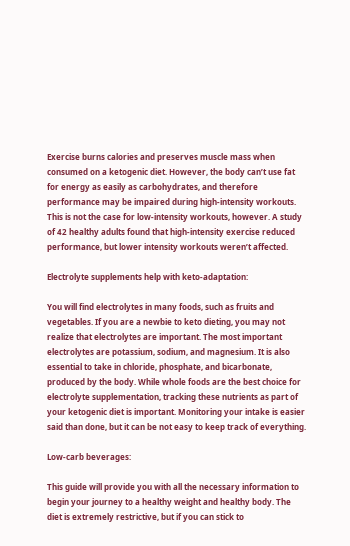Exercise burns calories and preserves muscle mass when consumed on a ketogenic diet. However, the body can’t use fat for energy as easily as carbohydrates, and therefore performance may be impaired during high-intensity workouts. This is not the case for low-intensity workouts, however. A study of 42 healthy adults found that high-intensity exercise reduced performance, but lower intensity workouts weren’t affected.

Electrolyte supplements help with keto-adaptation:

You will find electrolytes in many foods, such as fruits and vegetables. If you are a newbie to keto dieting, you may not realize that electrolytes are important. The most important electrolytes are potassium, sodium, and magnesium. It is also essential to take in chloride, phosphate, and bicarbonate, produced by the body. While whole foods are the best choice for electrolyte supplementation, tracking these nutrients as part of your ketogenic diet is important. Monitoring your intake is easier said than done, but it can be not easy to keep track of everything.

Low-carb beverages:

This guide will provide you with all the necessary information to begin your journey to a healthy weight and healthy body. The diet is extremely restrictive, but if you can stick to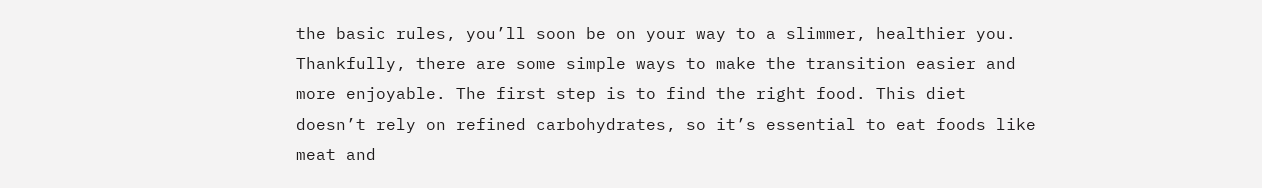the basic rules, you’ll soon be on your way to a slimmer, healthier you. Thankfully, there are some simple ways to make the transition easier and more enjoyable. The first step is to find the right food. This diet doesn’t rely on refined carbohydrates, so it’s essential to eat foods like meat and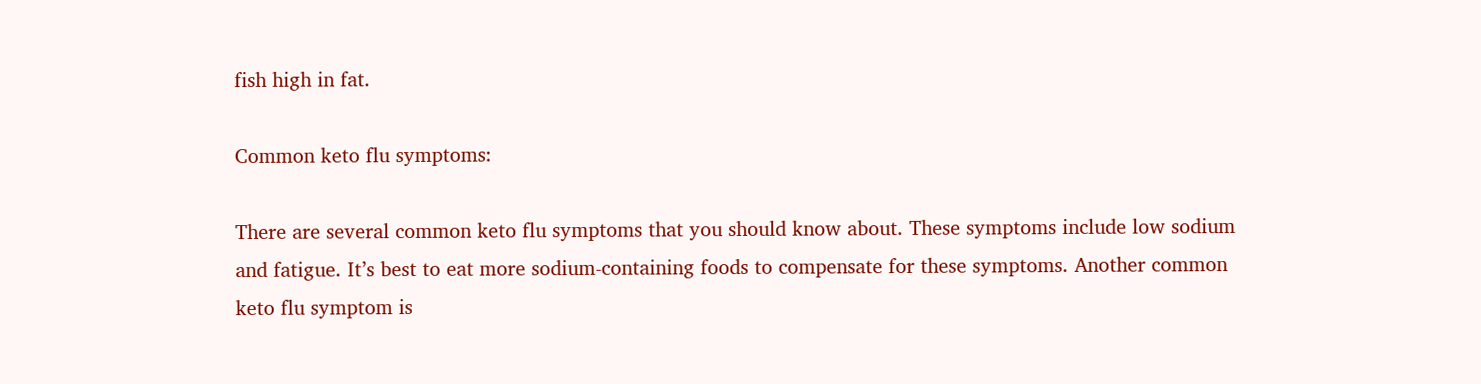fish high in fat.

Common keto flu symptoms:

There are several common keto flu symptoms that you should know about. These symptoms include low sodium and fatigue. It’s best to eat more sodium-containing foods to compensate for these symptoms. Another common keto flu symptom is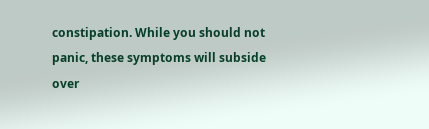constipation. While you should not panic, these symptoms will subside over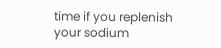time if you replenish your sodium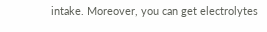intake. Moreover, you can get electrolytes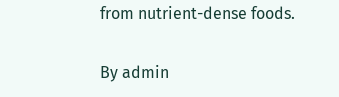from nutrient-dense foods.

By admin